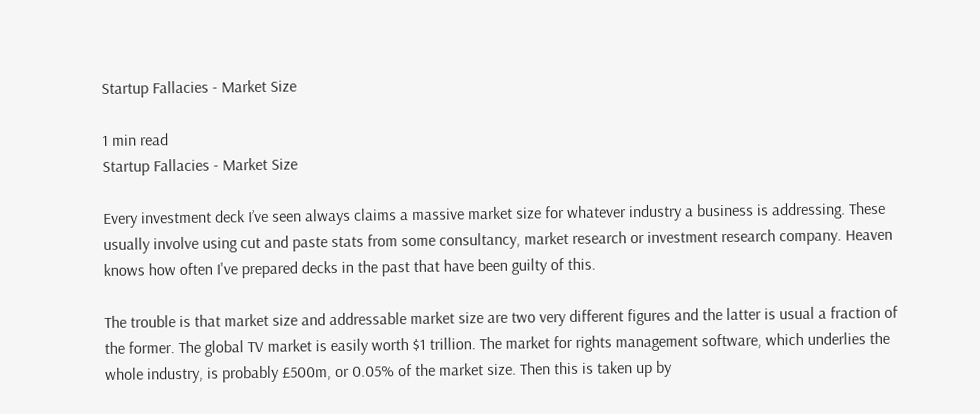Startup Fallacies - Market Size

1 min read
Startup Fallacies - Market Size

Every investment deck I’ve seen always claims a massive market size for whatever industry a business is addressing. These usually involve using cut and paste stats from some consultancy, market research or investment research company. Heaven knows how often I've prepared decks in the past that have been guilty of this.

The trouble is that market size and addressable market size are two very different figures and the latter is usual a fraction of the former. The global TV market is easily worth $1 trillion. The market for rights management software, which underlies the whole industry, is probably £500m, or 0.05% of the market size. Then this is taken up by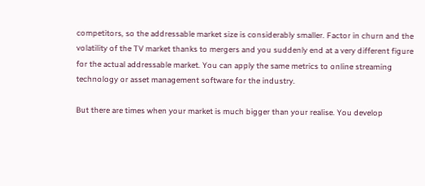competitors, so the addressable market size is considerably smaller. Factor in churn and the volatility of the TV market thanks to mergers and you suddenly end at a very different figure for the actual addressable market. You can apply the same metrics to online streaming technology or asset management software for the industry.

But there are times when your market is much bigger than your realise. You develop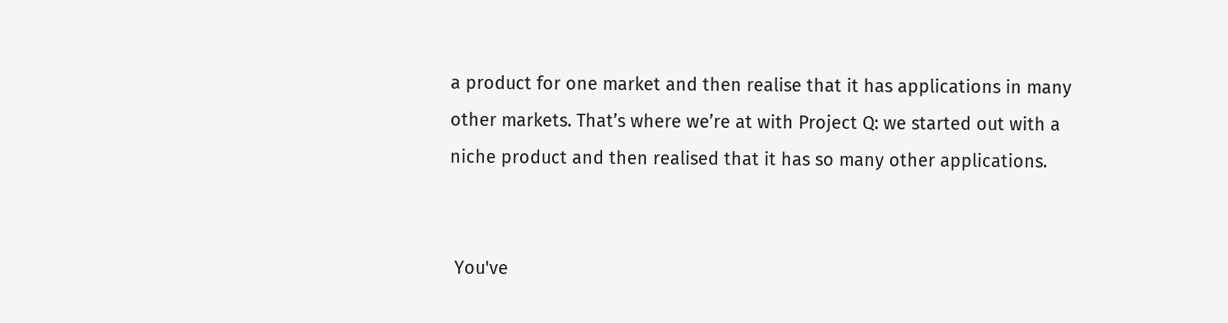a product for one market and then realise that it has applications in many other markets. That’s where we’re at with Project Q: we started out with a niche product and then realised that it has so many other applications.


 You've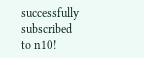successfully subscribed to n10!